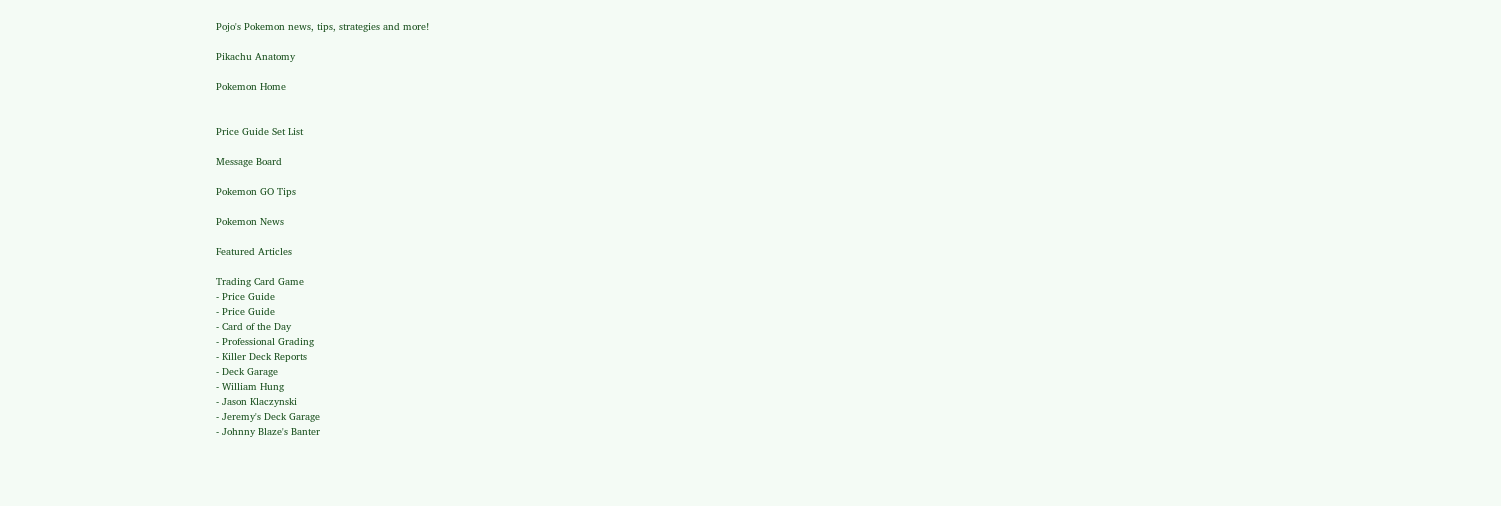Pojo's Pokemon news, tips, strategies and more!

Pikachu Anatomy

Pokemon Home


Price Guide Set List

Message Board

Pokemon GO Tips

Pokemon News

Featured Articles

Trading Card Game
- Price Guide
- Price Guide
- Card of the Day
- Professional Grading
- Killer Deck Reports
- Deck Garage
- William Hung
- Jason Klaczynski
- Jeremy's Deck Garage
- Johnny Blaze's Banter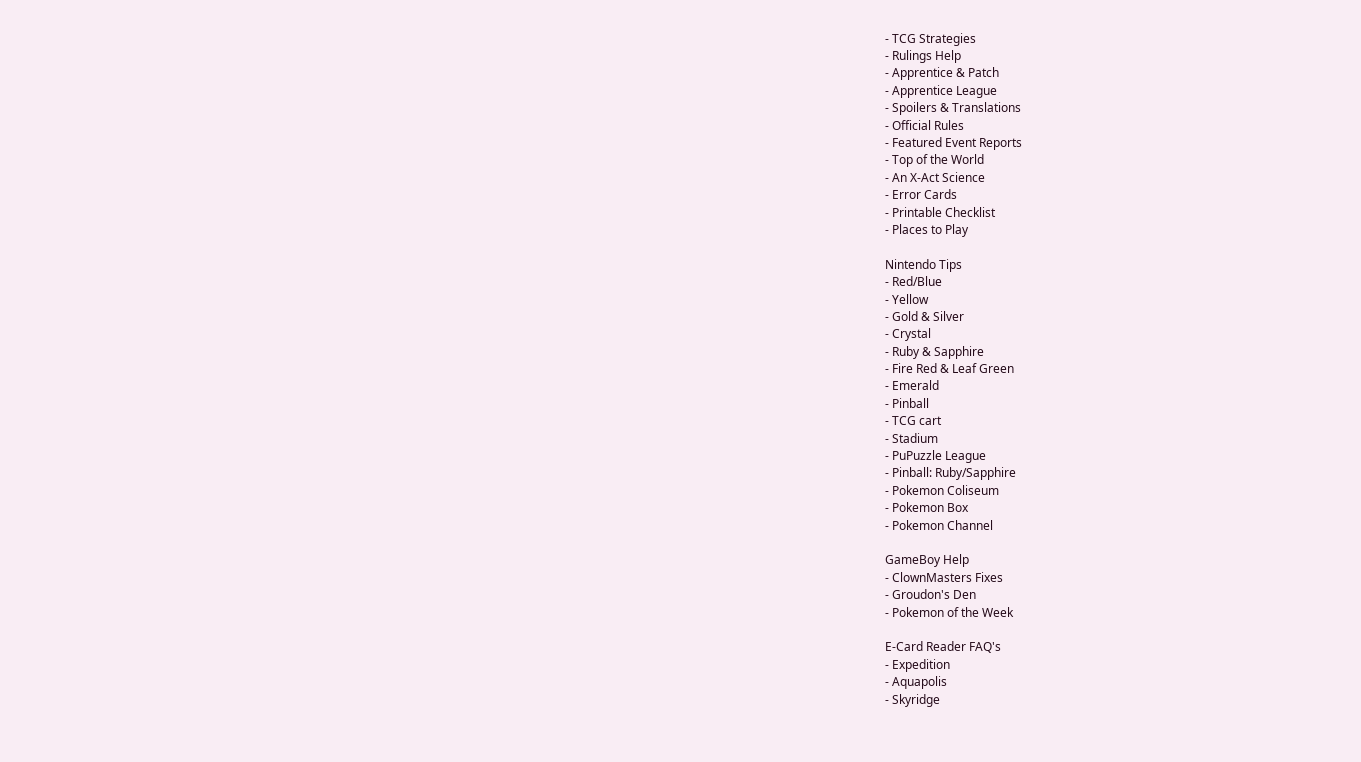- TCG Strategies
- Rulings Help
- Apprentice & Patch
- Apprentice League
- Spoilers & Translations
- Official Rules
- Featured Event Reports
- Top of the World
- An X-Act Science
- Error Cards
- Printable Checklist
- Places to Play

Nintendo Tips
- Red/Blue
- Yellow
- Gold & Silver
- Crystal
- Ruby & Sapphire
- Fire Red & Leaf Green
- Emerald
- Pinball
- TCG cart
- Stadium
- PuPuzzle League
- Pinball: Ruby/Sapphire
- Pokemon Coliseum
- Pokemon Box
- Pokemon Channel

GameBoy Help
- ClownMasters Fixes
- Groudon's Den
- Pokemon of the Week

E-Card Reader FAQ's
- Expedition
- Aquapolis
- Skyridge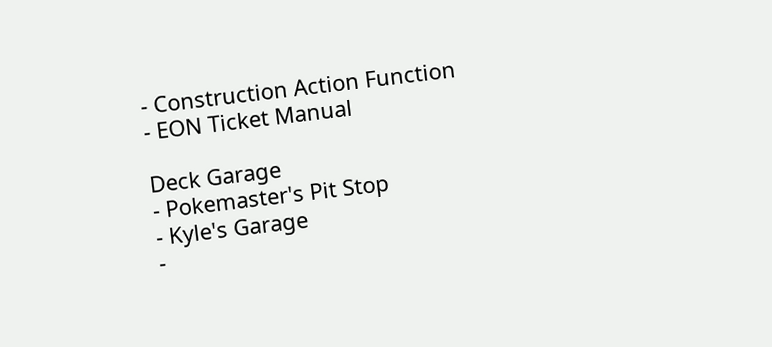- Construction Action Function
- EON Ticket Manual

Deck Garage
- Pokemaster's Pit Stop
- Kyle's Garage
-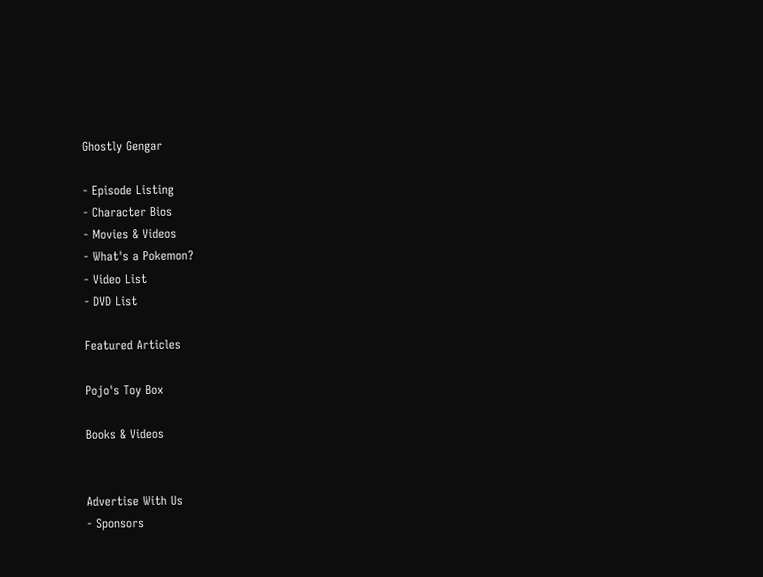Ghostly Gengar

- Episode Listing
- Character Bios
- Movies & Videos
- What's a Pokemon?
- Video List
- DVD List

Featured Articles

Pojo's Toy Box

Books & Videos


Advertise With Us
- Sponsors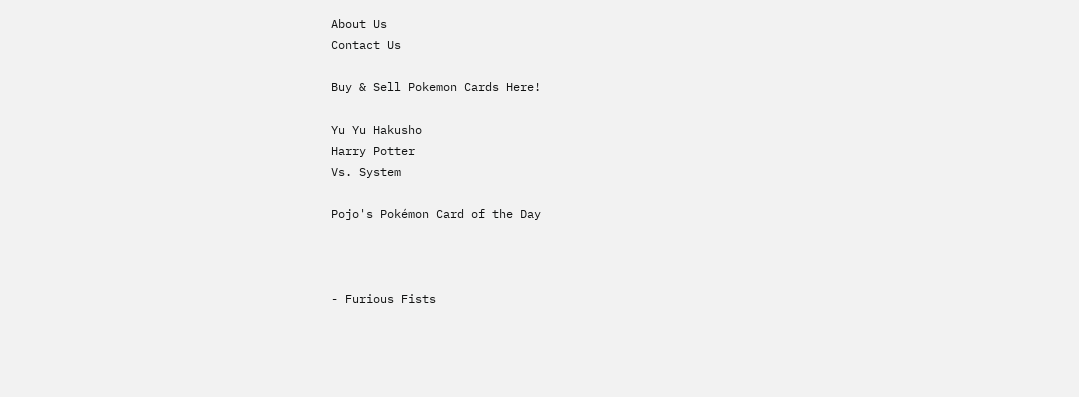About Us
Contact Us

Buy & Sell Pokemon Cards Here!

Yu Yu Hakusho
Harry Potter
Vs. System

Pojo's Pokémon Card of the Day



- Furious Fists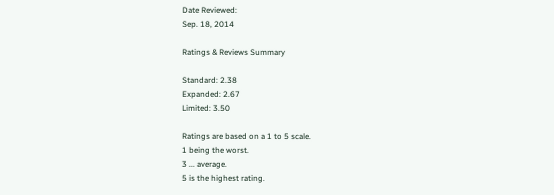Date Reviewed:
Sep. 18, 2014

Ratings & Reviews Summary

Standard: 2.38
Expanded: 2.67
Limited: 3.50

Ratings are based on a 1 to 5 scale.
1 being the worst.
3 ... average.
5 is the highest rating.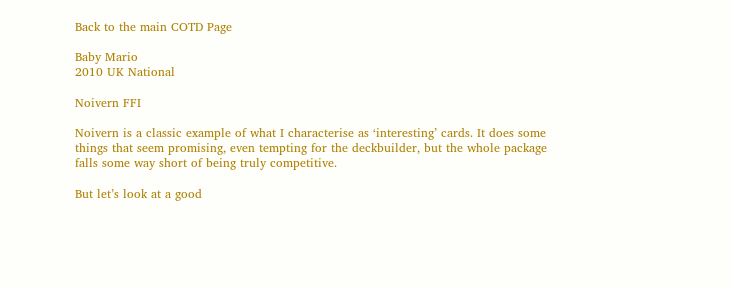Back to the main COTD Page

Baby Mario
2010 UK National

Noivern FFI

Noivern is a classic example of what I characterise as ‘interesting’ cards. It does some things that seem promising, even tempting for the deckbuilder, but the whole package falls some way short of being truly competitive.

But let’s look at a good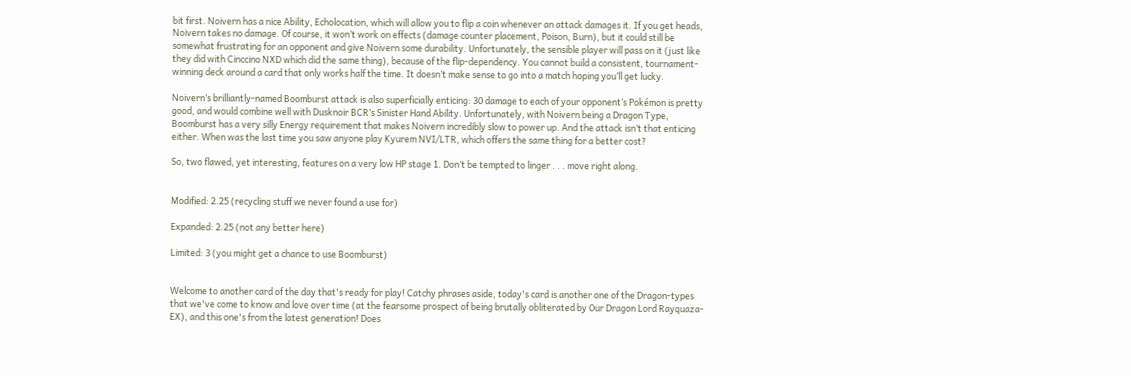bit first. Noivern has a nice Ability, Echolocation, which will allow you to flip a coin whenever an attack damages it. If you get heads, Noivern takes no damage. Of course, it won’t work on effects (damage counter placement, Poison, Burn), but it could still be somewhat frustrating for an opponent and give Noivern some durability. Unfortunately, the sensible player will pass on it (just like they did with Cinccino NXD which did the same thing), because of the flip-dependency. You cannot build a consistent, tournament-winning deck around a card that only works half the time. It doesn’t make sense to go into a match hoping you’ll get lucky.

Noivern’s brilliantly-named Boomburst attack is also superficially enticing: 30 damage to each of your opponent’s Pokémon is pretty good, and would combine well with Dusknoir BCR’s Sinister Hand Ability. Unfortunately, with Noivern being a Dragon Type,  Boomburst has a very silly Energy requirement that makes Noivern incredibly slow to power up. And the attack isn’t that enticing either. When was the last time you saw anyone play Kyurem NVI/LTR, which offers the same thing for a better cost?

So, two flawed, yet interesting, features on a very low HP stage 1. Don’t be tempted to linger . . . move right along.


Modified: 2.25 (recycling stuff we never found a use for)

Expanded: 2.25 (not any better here)

Limited: 3 (you might get a chance to use Boomburst)


Welcome to another card of the day that's ready for play! Catchy phrases aside, today's card is another one of the Dragon-types that we've come to know and love over time (at the fearsome prospect of being brutally obliterated by Our Dragon Lord Rayquaza-EX), and this one's from the latest generation! Does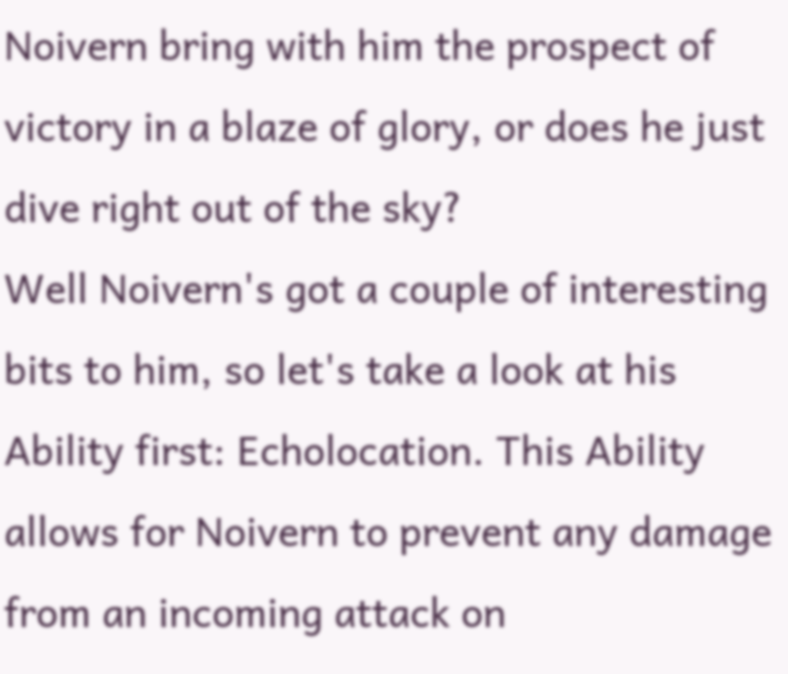Noivern bring with him the prospect of victory in a blaze of glory, or does he just dive right out of the sky?
Well Noivern's got a couple of interesting bits to him, so let's take a look at his Ability first: Echolocation. This Ability allows for Noivern to prevent any damage from an incoming attack on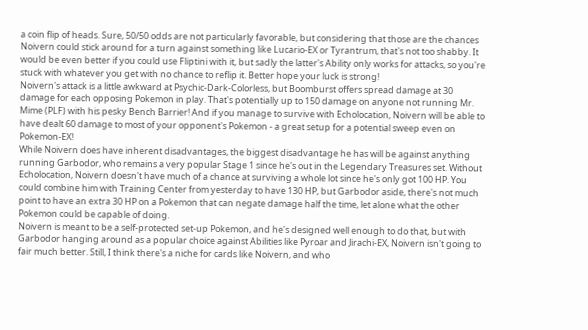a coin flip of heads. Sure, 50/50 odds are not particularly favorable, but considering that those are the chances Noivern could stick around for a turn against something like Lucario-EX or Tyrantrum, that's not too shabby. It would be even better if you could use Fliptini with it, but sadly the latter's Ability only works for attacks, so you're stuck with whatever you get with no chance to reflip it. Better hope your luck is strong!
Noivern's attack is a little awkward at Psychic-Dark-Colorless, but Boomburst offers spread damage at 30 damage for each opposing Pokemon in play. That's potentially up to 150 damage on anyone not running Mr. Mime (PLF) with his pesky Bench Barrier! And if you manage to survive with Echolocation, Noivern will be able to have dealt 60 damage to most of your opponent's Pokemon - a great setup for a potential sweep even on Pokemon-EX!
While Noivern does have inherent disadvantages, the biggest disadvantage he has will be against anything running Garbodor, who remains a very popular Stage 1 since he's out in the Legendary Treasures set. Without Echolocation, Noivern doesn't have much of a chance at surviving a whole lot since he's only got 100 HP. You could combine him with Training Center from yesterday to have 130 HP, but Garbodor aside, there's not much point to have an extra 30 HP on a Pokemon that can negate damage half the time, let alone what the other Pokemon could be capable of doing.
Noivern is meant to be a self-protected set-up Pokemon, and he's designed well enough to do that, but with Garbodor hanging around as a popular choice against Abilities like Pyroar and Jirachi-EX, Noivern isn't going to fair much better. Still, I think there's a niche for cards like Noivern, and who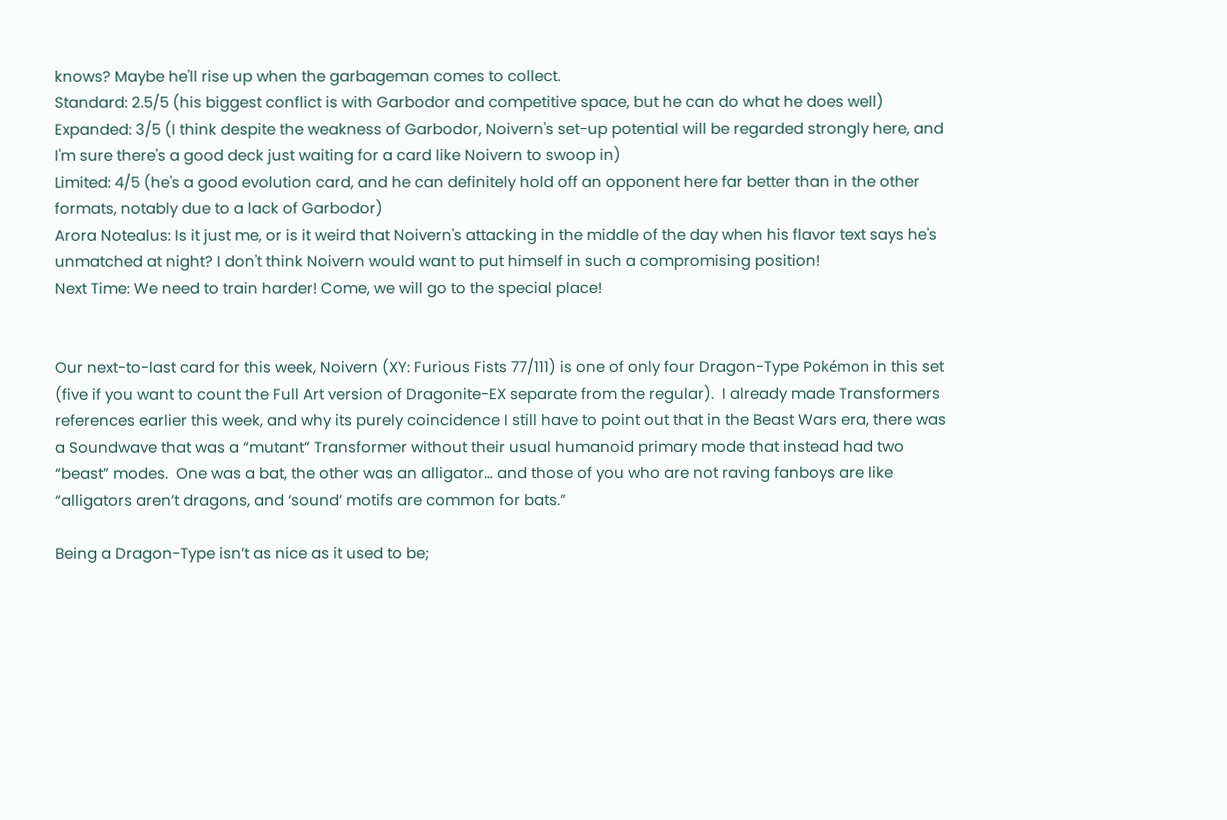knows? Maybe he'll rise up when the garbageman comes to collect.
Standard: 2.5/5 (his biggest conflict is with Garbodor and competitive space, but he can do what he does well)
Expanded: 3/5 (I think despite the weakness of Garbodor, Noivern's set-up potential will be regarded strongly here, and I'm sure there's a good deck just waiting for a card like Noivern to swoop in)
Limited: 4/5 (he's a good evolution card, and he can definitely hold off an opponent here far better than in the other formats, notably due to a lack of Garbodor)
Arora Notealus: Is it just me, or is it weird that Noivern's attacking in the middle of the day when his flavor text says he's unmatched at night? I don't think Noivern would want to put himself in such a compromising position!
Next Time: We need to train harder! Come, we will go to the special place!


Our next-to-last card for this week, Noivern (XY: Furious Fists 77/111) is one of only four Dragon-Type Pokémon in this set (five if you want to count the Full Art version of Dragonite-EX separate from the regular).  I already made Transformers references earlier this week, and why its purely coincidence I still have to point out that in the Beast Wars era, there was a Soundwave that was a “mutant” Transformer without their usual humanoid primary mode that instead had two “beast” modes.  One was a bat, the other was an alligator… and those of you who are not raving fanboys are like “alligators aren’t dragons, and ‘sound’ motifs are common for bats.”

Being a Dragon-Type isn’t as nice as it used to be;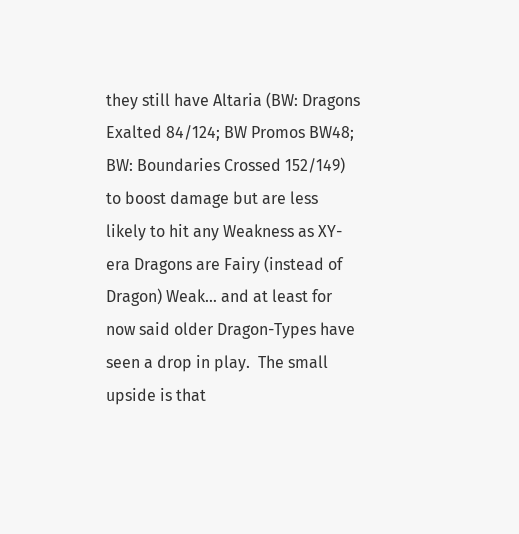they still have Altaria (BW: Dragons Exalted 84/124; BW Promos BW48; BW: Boundaries Crossed 152/149) to boost damage but are less likely to hit any Weakness as XY-era Dragons are Fairy (instead of Dragon) Weak… and at least for now said older Dragon-Types have seen a drop in play.  The small upside is that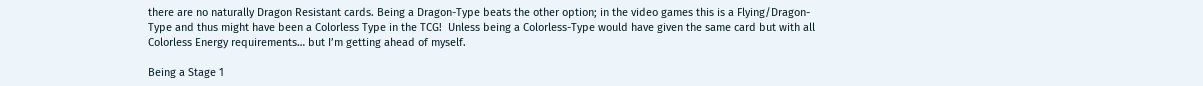there are no naturally Dragon Resistant cards. Being a Dragon-Type beats the other option; in the video games this is a Flying/Dragon-Type and thus might have been a Colorless Type in the TCG!  Unless being a Colorless-Type would have given the same card but with all Colorless Energy requirements… but I’m getting ahead of myself.

Being a Stage 1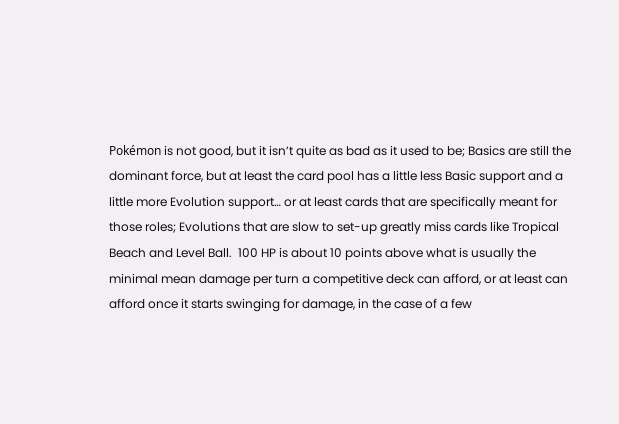Pokémon is not good, but it isn’t quite as bad as it used to be; Basics are still the dominant force, but at least the card pool has a little less Basic support and a little more Evolution support… or at least cards that are specifically meant for those roles; Evolutions that are slow to set-up greatly miss cards like Tropical Beach and Level Ball.  100 HP is about 10 points above what is usually the minimal mean damage per turn a competitive deck can afford, or at least can afford once it starts swinging for damage, in the case of a few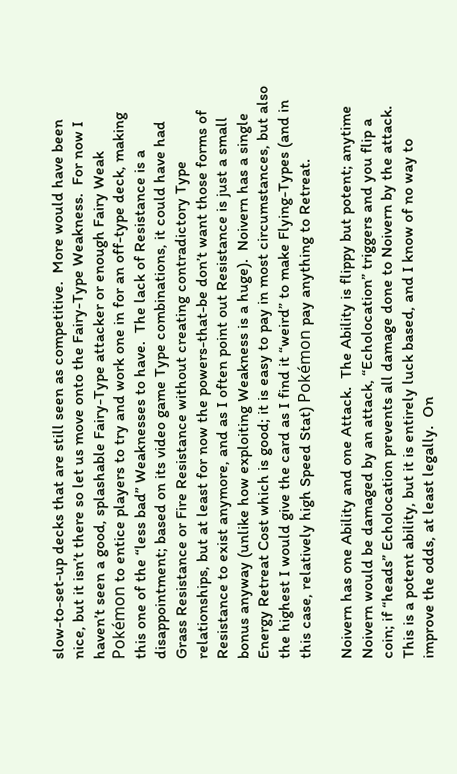slow-to-set-up decks that are still seen as competitive.  More would have been nice, but it isn’t there so let us move onto the Fairy-Type Weakness.  For now I haven’t seen a good, splashable Fairy-Type attacker or enough Fairy Weak Pokémon to entice players to try and work one in for an off-type deck, making this one of the “less bad” Weaknesses to have.  The lack of Resistance is a disappointment; based on its video game Type combinations, it could have had Grass Resistance or Fire Resistance without creating contradictory Type relationships, but at least for now the powers-that-be don’t want those forms of Resistance to exist anymore, and as I often point out Resistance is just a small bonus anyway (unlike how exploiting Weakness is a huge).  Noivern has a single Energy Retreat Cost which is good; it is easy to pay in most circumstances, but also the highest I would give the card as I find it “weird” to make Flying-Types (and in this case, relatively high Speed Stat) Pokémon pay anything to Retreat.

Noivern has one Ability and one Attack.  The Ability is flippy but potent; anytime Noivern would be damaged by an attack, “Echolocation” triggers and you flip a coin; if “heads” Echolocation prevents all damage done to Noivern by the attack.  This is a potent ability, but it is entirely luck based, and I know of no way to improve the odds, at least legally.  On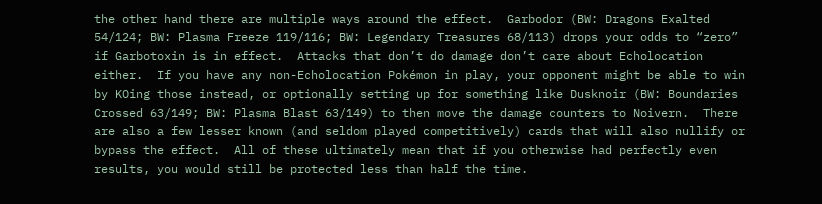the other hand there are multiple ways around the effect.  Garbodor (BW: Dragons Exalted 54/124; BW: Plasma Freeze 119/116; BW: Legendary Treasures 68/113) drops your odds to “zero” if Garbotoxin is in effect.  Attacks that don’t do damage don’t care about Echolocation either.  If you have any non-Echolocation Pokémon in play, your opponent might be able to win by KOing those instead, or optionally setting up for something like Dusknoir (BW: Boundaries Crossed 63/149; BW: Plasma Blast 63/149) to then move the damage counters to Noivern.  There are also a few lesser known (and seldom played competitively) cards that will also nullify or bypass the effect.  All of these ultimately mean that if you otherwise had perfectly even results, you would still be protected less than half the time.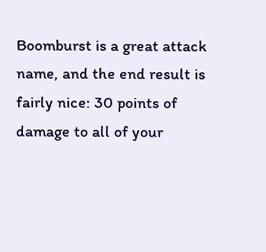Boomburst is a great attack name, and the end result is fairly nice: 30 points of damage to all of your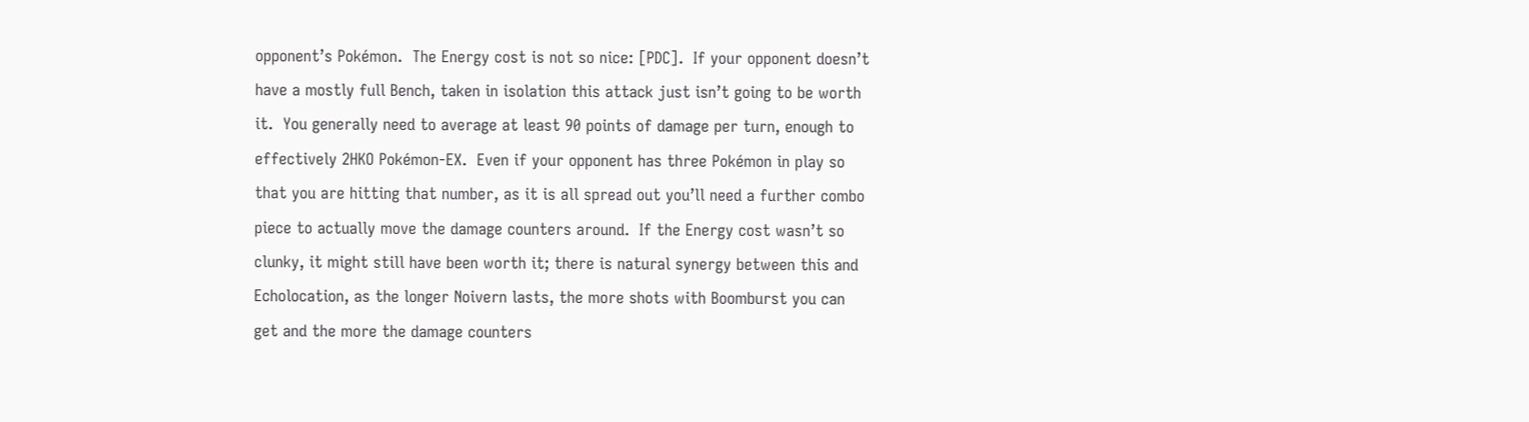opponent’s Pokémon.  The Energy cost is not so nice: [PDC].  If your opponent doesn’t have a mostly full Bench, taken in isolation this attack just isn’t going to be worth it.  You generally need to average at least 90 points of damage per turn, enough to effectively 2HKO Pokémon-EX.  Even if your opponent has three Pokémon in play so that you are hitting that number, as it is all spread out you’ll need a further combo piece to actually move the damage counters around.  If the Energy cost wasn’t so clunky, it might still have been worth it; there is natural synergy between this and Echolocation, as the longer Noivern lasts, the more shots with Boomburst you can get and the more the damage counters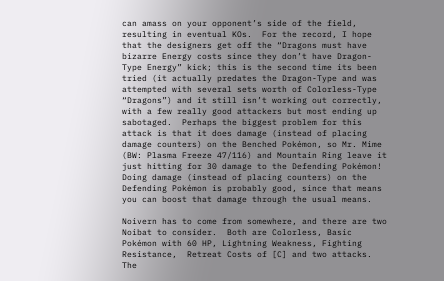can amass on your opponent’s side of the field, resulting in eventual KOs.  For the record, I hope that the designers get off the “Dragons must have bizarre Energy costs since they don’t have Dragon-Type Energy” kick; this is the second time its been tried (it actually predates the Dragon-Type and was attempted with several sets worth of Colorless-Type “Dragons”) and it still isn’t working out correctly, with a few really good attackers but most ending up sabotaged.  Perhaps the biggest problem for this attack is that it does damage (instead of placing damage counters) on the Benched Pokémon, so Mr. Mime (BW: Plasma Freeze 47/116) and Mountain Ring leave it just hitting for 30 damage to the Defending Pokémon!  Doing damage (instead of placing counters) on the Defending Pokémon is probably good, since that means you can boost that damage through the usual means.

Noivern has to come from somewhere, and there are two Noibat to consider.  Both are Colorless, Basic Pokémon with 60 HP, Lightning Weakness, Fighting Resistance,  Retreat Costs of [C] and two attacks.  The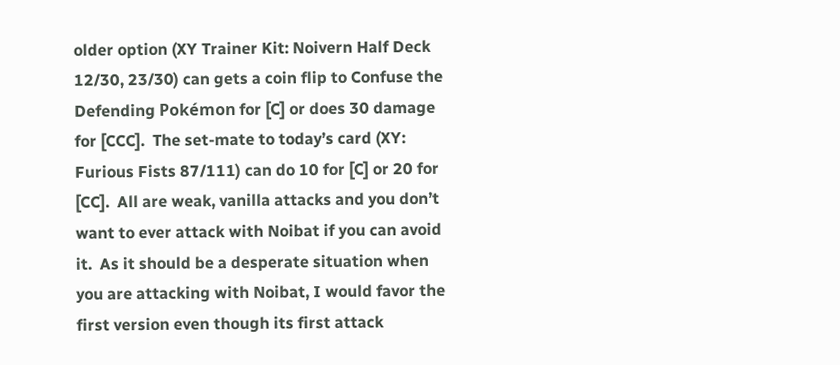older option (XY Trainer Kit: Noivern Half Deck 12/30, 23/30) can gets a coin flip to Confuse the Defending Pokémon for [C] or does 30 damage for [CCC].  The set-mate to today’s card (XY: Furious Fists 87/111) can do 10 for [C] or 20 for [CC].  All are weak, vanilla attacks and you don’t want to ever attack with Noibat if you can avoid it.  As it should be a desperate situation when you are attacking with Noibat, I would favor the first version even though its first attack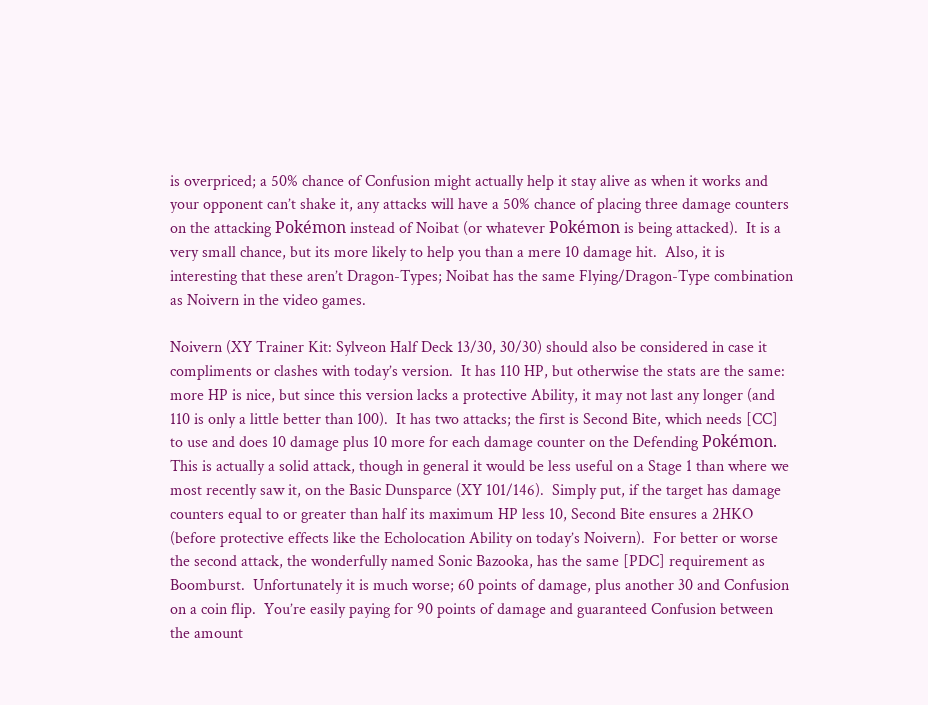is overpriced; a 50% chance of Confusion might actually help it stay alive as when it works and your opponent can’t shake it, any attacks will have a 50% chance of placing three damage counters on the attacking Pokémon instead of Noibat (or whatever Pokémon is being attacked).  It is a very small chance, but its more likely to help you than a mere 10 damage hit.  Also, it is interesting that these aren’t Dragon-Types; Noibat has the same Flying/Dragon-Type combination as Noivern in the video games.

Noivern (XY Trainer Kit: Sylveon Half Deck 13/30, 30/30) should also be considered in case it compliments or clashes with today’s version.  It has 110 HP, but otherwise the stats are the same: more HP is nice, but since this version lacks a protective Ability, it may not last any longer (and 110 is only a little better than 100).  It has two attacks; the first is Second Bite, which needs [CC] to use and does 10 damage plus 10 more for each damage counter on the Defending Pokémon.  This is actually a solid attack, though in general it would be less useful on a Stage 1 than where we most recently saw it, on the Basic Dunsparce (XY 101/146).  Simply put, if the target has damage counters equal to or greater than half its maximum HP less 10, Second Bite ensures a 2HKO (before protective effects like the Echolocation Ability on today’s Noivern).  For better or worse the second attack, the wonderfully named Sonic Bazooka, has the same [PDC] requirement as Boomburst.  Unfortunately it is much worse; 60 points of damage, plus another 30 and Confusion on a coin flip.  You’re easily paying for 90 points of damage and guaranteed Confusion between the amount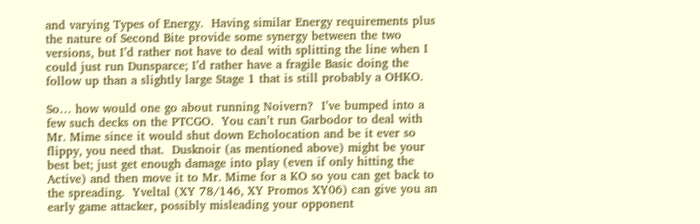and varying Types of Energy.  Having similar Energy requirements plus the nature of Second Bite provide some synergy between the two versions, but I’d rather not have to deal with splitting the line when I could just run Dunsparce; I’d rather have a fragile Basic doing the follow up than a slightly large Stage 1 that is still probably a OHKO.

So… how would one go about running Noivern?  I’ve bumped into a few such decks on the PTCGO.  You can’t run Garbodor to deal with Mr. Mime since it would shut down Echolocation and be it ever so flippy, you need that.  Dusknoir (as mentioned above) might be your best bet; just get enough damage into play (even if only hitting the Active) and then move it to Mr. Mime for a KO so you can get back to the spreading.  Yveltal (XY 78/146, XY Promos XY06) can give you an early game attacker, possibly misleading your opponent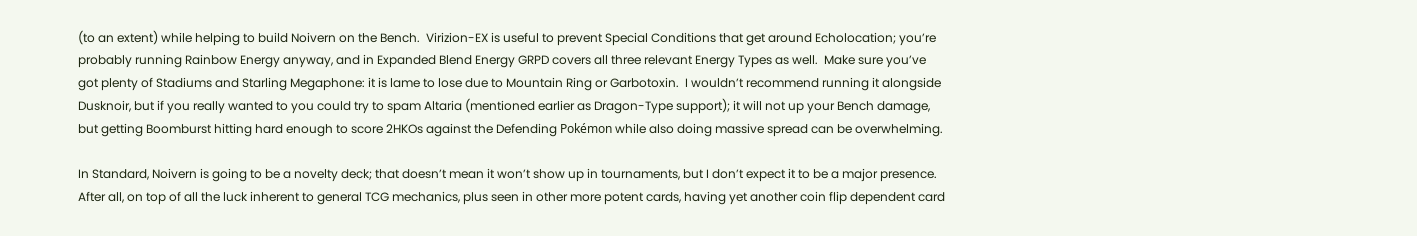(to an extent) while helping to build Noivern on the Bench.  Virizion-EX is useful to prevent Special Conditions that get around Echolocation; you’re probably running Rainbow Energy anyway, and in Expanded Blend Energy GRPD covers all three relevant Energy Types as well.  Make sure you’ve got plenty of Stadiums and Starling Megaphone: it is lame to lose due to Mountain Ring or Garbotoxin.  I wouldn’t recommend running it alongside Dusknoir, but if you really wanted to you could try to spam Altaria (mentioned earlier as Dragon-Type support); it will not up your Bench damage, but getting Boomburst hitting hard enough to score 2HKOs against the Defending Pokémon while also doing massive spread can be overwhelming.

In Standard, Noivern is going to be a novelty deck; that doesn’t mean it won’t show up in tournaments, but I don’t expect it to be a major presence.  After all, on top of all the luck inherent to general TCG mechanics, plus seen in other more potent cards, having yet another coin flip dependent card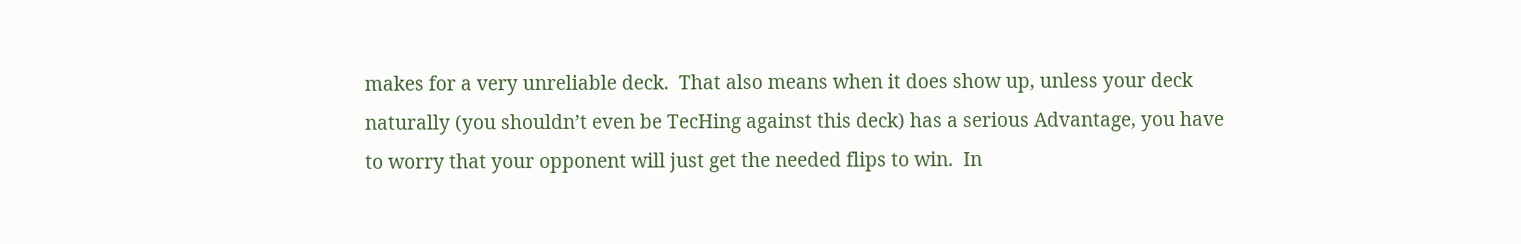makes for a very unreliable deck.  That also means when it does show up, unless your deck naturally (you shouldn’t even be TecHing against this deck) has a serious Advantage, you have to worry that your opponent will just get the needed flips to win.  In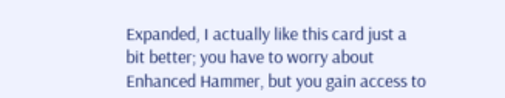Expanded, I actually like this card just a bit better; you have to worry about Enhanced Hammer, but you gain access to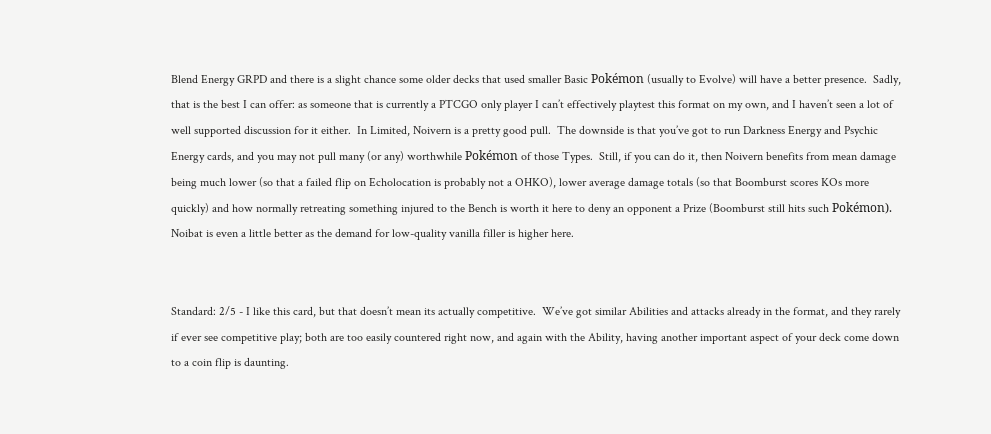Blend Energy GRPD and there is a slight chance some older decks that used smaller Basic Pokémon (usually to Evolve) will have a better presence.  Sadly, that is the best I can offer: as someone that is currently a PTCGO only player I can’t effectively playtest this format on my own, and I haven’t seen a lot of well supported discussion for it either.  In Limited, Noivern is a pretty good pull.  The downside is that you’ve got to run Darkness Energy and Psychic Energy cards, and you may not pull many (or any) worthwhile Pokémon of those Types.  Still, if you can do it, then Noivern benefits from mean damage being much lower (so that a failed flip on Echolocation is probably not a OHKO), lower average damage totals (so that Boomburst scores KOs more quickly) and how normally retreating something injured to the Bench is worth it here to deny an opponent a Prize (Boomburst still hits such Pokémon).  Noibat is even a little better as the demand for low-quality vanilla filler is higher here.


Standard: 2/5 - I like this card, but that doesn’t mean its actually competitive.  We’ve got similar Abilities and attacks already in the format, and they rarely if ever see competitive play; both are too easily countered right now, and again with the Ability, having another important aspect of your deck come down to a coin flip is daunting.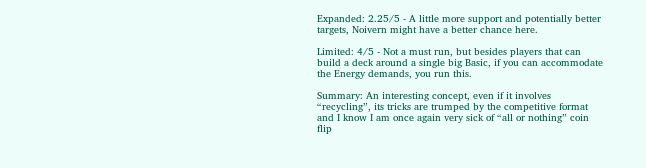Expanded: 2.25/5 - A little more support and potentially better targets, Noivern might have a better chance here.

Limited: 4/5 - Not a must run, but besides players that can build a deck around a single big Basic, if you can accommodate the Energy demands, you run this.

Summary: An interesting concept, even if it involves “recycling”, its tricks are trumped by the competitive format and I know I am once again very sick of “all or nothing” coin flip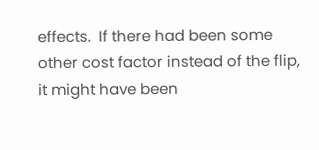effects.  If there had been some other cost factor instead of the flip, it might have been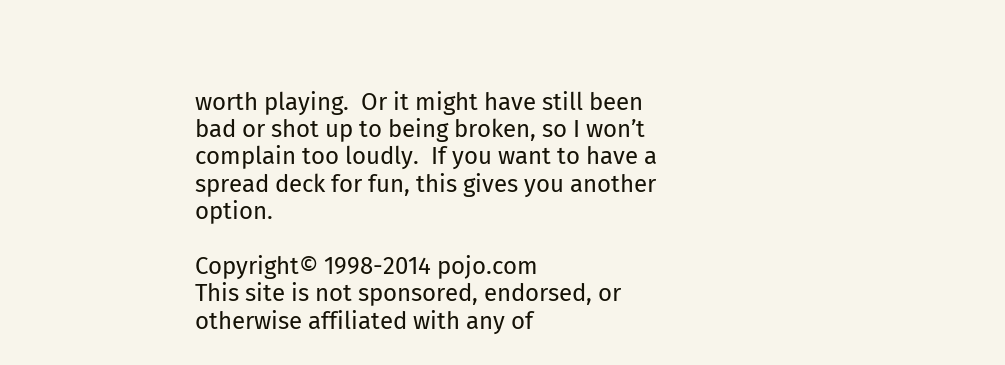worth playing.  Or it might have still been bad or shot up to being broken, so I won’t complain too loudly.  If you want to have a spread deck for fun, this gives you another option.

Copyright© 1998-2014 pojo.com
This site is not sponsored, endorsed, or otherwise affiliated with any of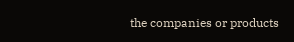the companies or products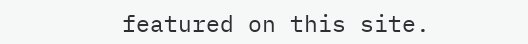featured on this site.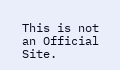This is not an Official Site.